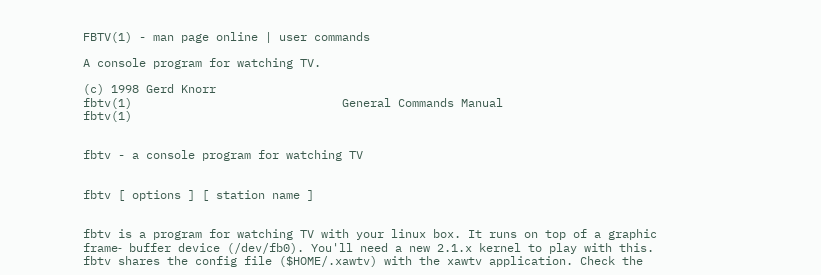FBTV(1) - man page online | user commands

A console program for watching TV.

(c) 1998 Gerd Knorr
fbtv(1)                              General Commands Manual                              fbtv(1)


fbtv - a console program for watching TV


fbtv [ options ] [ station name ]


fbtv is a program for watching TV with your linux box. It runs on top of a graphic frame‐ buffer device (/dev/fb0). You'll need a new 2.1.x kernel to play with this. fbtv shares the config file ($HOME/.xawtv) with the xawtv application. Check the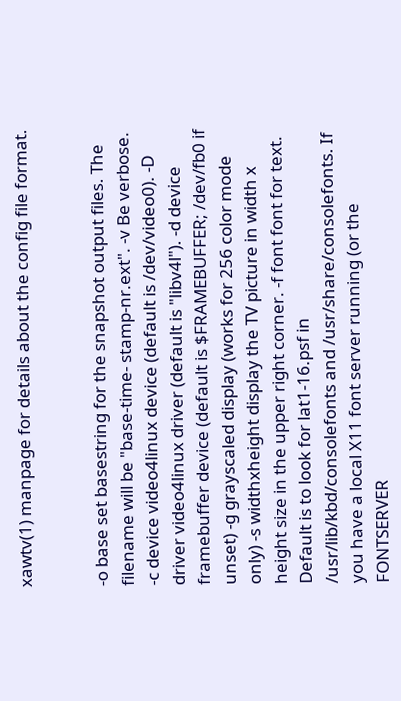xawtv(1) manpage for details about the config file format.


-o base set basestring for the snapshot output files. The filename will be "base-time‐ stamp-nr.ext". -v Be verbose. -c device video4linux device (default is /dev/video0). -D driver video4linux driver (default is "libv4l"). -d device framebuffer device (default is $FRAMEBUFFER; /dev/fb0 if unset) -g grayscaled display (works for 256 color mode only) -s widthxheight display the TV picture in width x height size in the upper right corner. -f font font for text. Default is to look for lat1-16.psf in /usr/lib/kbd/consolefonts and /usr/share/consolefonts. If you have a local X11 font server running (or the FONTSERVER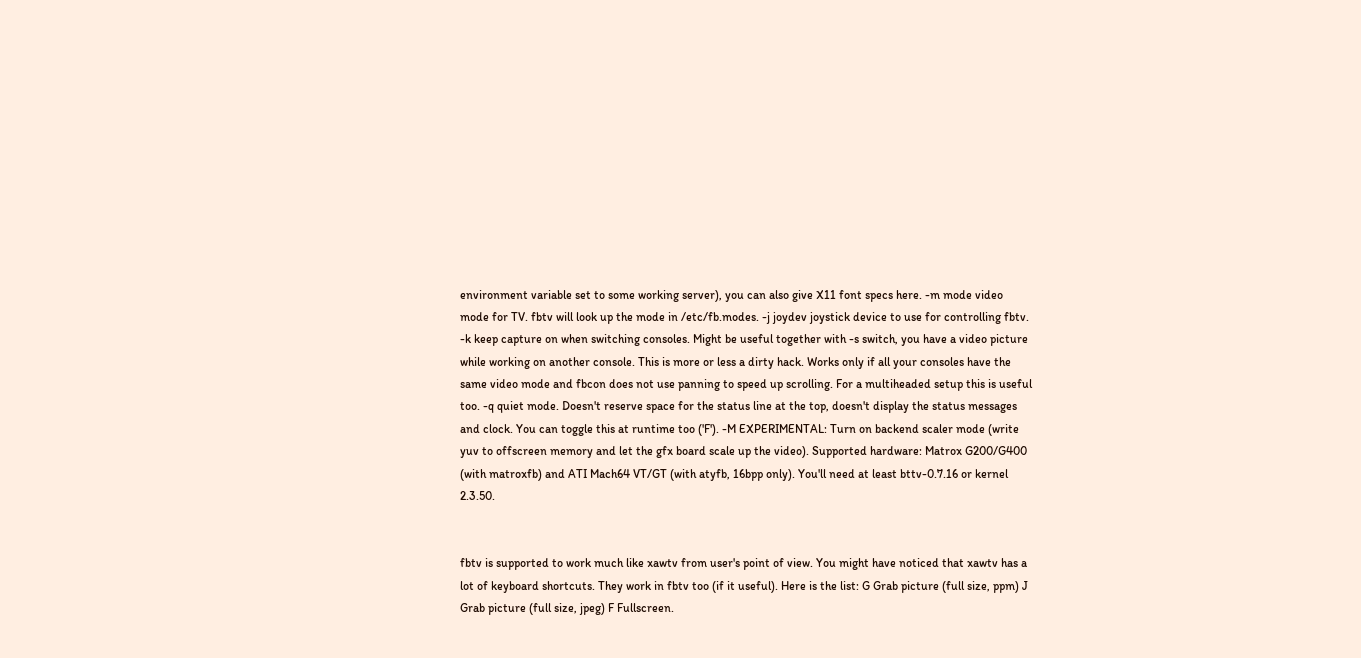environment variable set to some working server), you can also give X11 font specs here. -m mode video mode for TV. fbtv will look up the mode in /etc/fb.modes. -j joydev joystick device to use for controlling fbtv. -k keep capture on when switching consoles. Might be useful together with -s switch, you have a video picture while working on another console. This is more or less a dirty hack. Works only if all your consoles have the same video mode and fbcon does not use panning to speed up scrolling. For a multiheaded setup this is useful too. -q quiet mode. Doesn't reserve space for the status line at the top, doesn't display the status messages and clock. You can toggle this at runtime too ('F'). -M EXPERIMENTAL: Turn on backend scaler mode (write yuv to offscreen memory and let the gfx board scale up the video). Supported hardware: Matrox G200/G400 (with matroxfb) and ATI Mach64 VT/GT (with atyfb, 16bpp only). You'll need at least bttv-0.7.16 or kernel 2.3.50.


fbtv is supported to work much like xawtv from user's point of view. You might have noticed that xawtv has a lot of keyboard shortcuts. They work in fbtv too (if it useful). Here is the list: G Grab picture (full size, ppm) J Grab picture (full size, jpeg) F Fullscreen.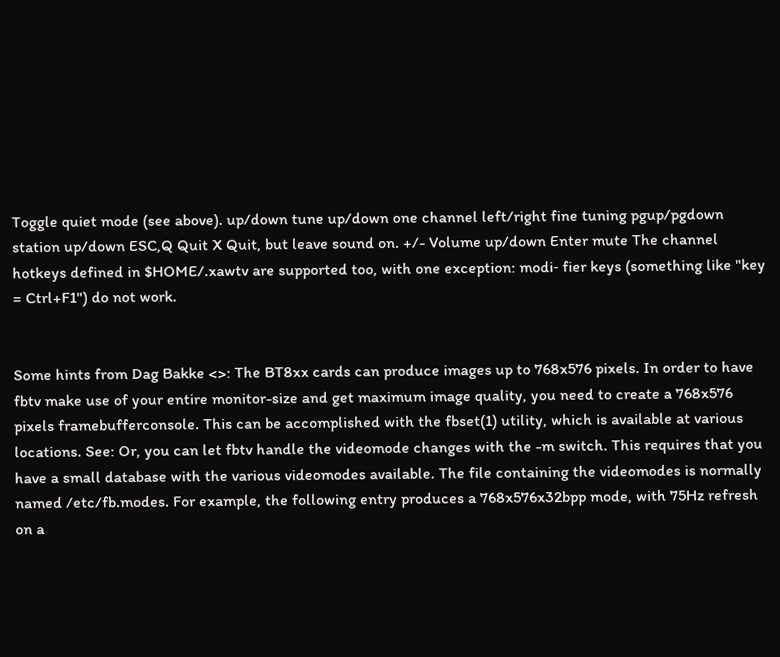Toggle quiet mode (see above). up/down tune up/down one channel left/right fine tuning pgup/pgdown station up/down ESC,Q Quit X Quit, but leave sound on. +/- Volume up/down Enter mute The channel hotkeys defined in $HOME/.xawtv are supported too, with one exception: modi‐ fier keys (something like "key = Ctrl+F1") do not work.


Some hints from Dag Bakke <>: The BT8xx cards can produce images up to 768x576 pixels. In order to have fbtv make use of your entire monitor-size and get maximum image quality, you need to create a 768x576 pixels framebufferconsole. This can be accomplished with the fbset(1) utility, which is available at various locations. See: Or, you can let fbtv handle the videomode changes with the -m switch. This requires that you have a small database with the various videomodes available. The file containing the videomodes is normally named /etc/fb.modes. For example, the following entry produces a 768x576x32bpp mode, with 75Hz refresh on a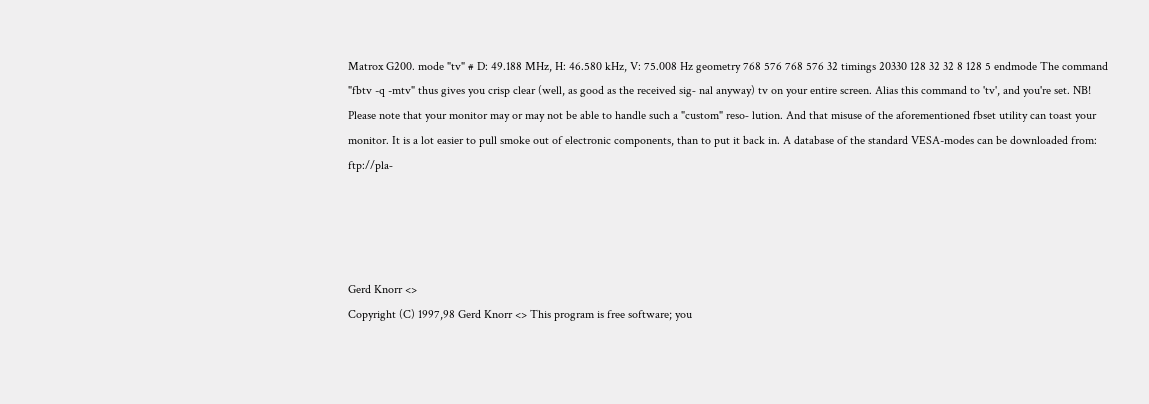Matrox G200. mode "tv" # D: 49.188 MHz, H: 46.580 kHz, V: 75.008 Hz geometry 768 576 768 576 32 timings 20330 128 32 32 8 128 5 endmode The command "fbtv -q -mtv" thus gives you crisp clear (well, as good as the received sig‐ nal anyway) tv on your entire screen. Alias this command to 'tv', and you're set. NB! Please note that your monitor may or may not be able to handle such a "custom" reso‐ lution. And that misuse of the aforementioned fbset utility can toast your monitor. It is a lot easier to pull smoke out of electronic components, than to put it back in. A database of the standard VESA-modes can be downloaded from: ftp://pla‐




Gerd Knorr <>
Copyright (C) 1997,98 Gerd Knorr <> This program is free software; you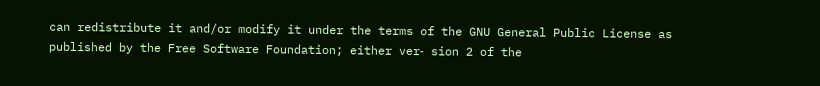can redistribute it and/or modify it under the terms of the GNU General Public License as published by the Free Software Foundation; either ver‐ sion 2 of the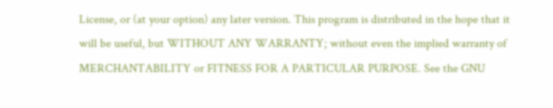License, or (at your option) any later version. This program is distributed in the hope that it will be useful, but WITHOUT ANY WARRANTY; without even the implied warranty of MERCHANTABILITY or FITNESS FOR A PARTICULAR PURPOSE. See the GNU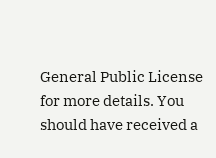General Public License for more details. You should have received a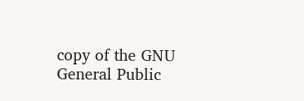copy of the GNU General Public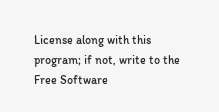License along with this program; if not, write to the Free Software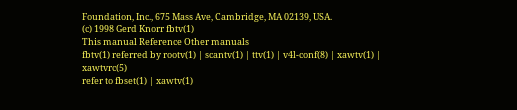Foundation, Inc., 675 Mass Ave, Cambridge, MA 02139, USA.
(c) 1998 Gerd Knorr fbtv(1)
This manual Reference Other manuals
fbtv(1) referred by rootv(1) | scantv(1) | ttv(1) | v4l-conf(8) | xawtv(1) | xawtvrc(5)
refer to fbset(1) | xawtv(1)